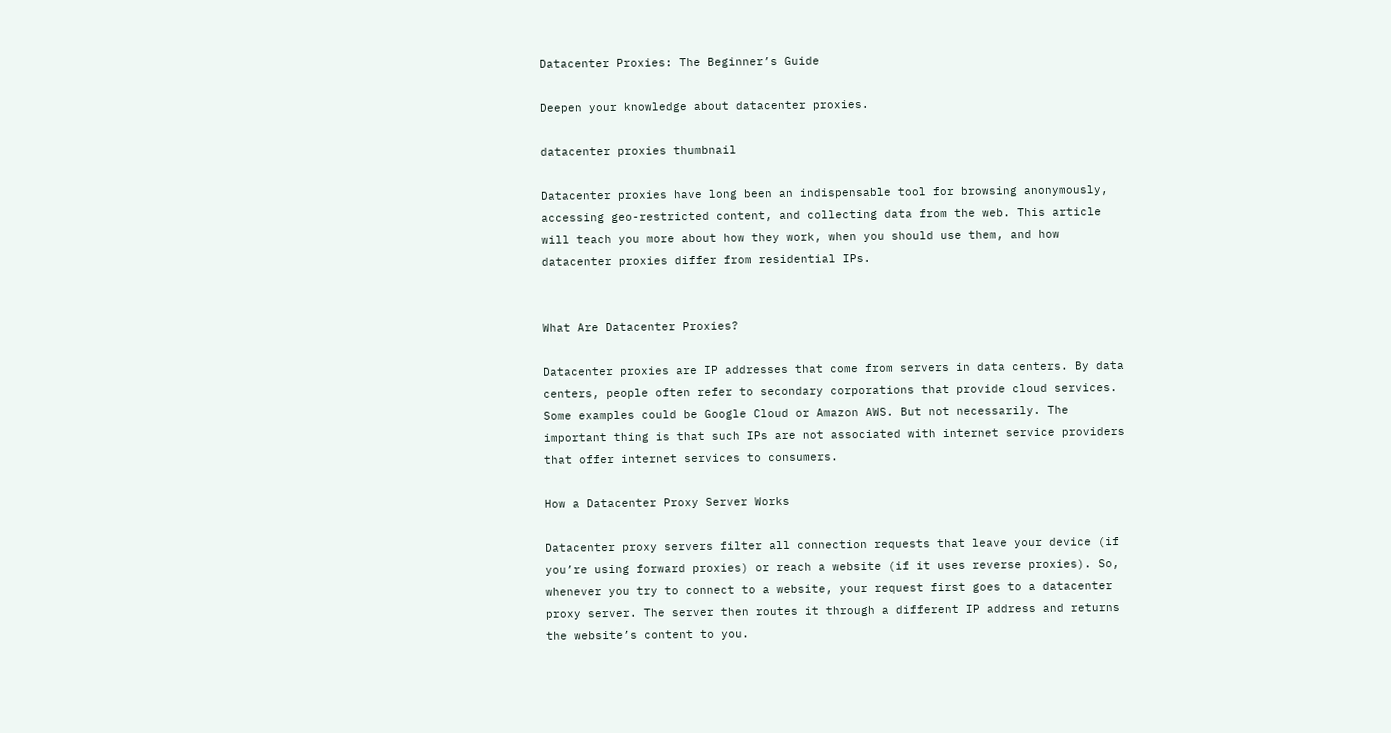Datacenter Proxies: The Beginner’s Guide

Deepen your knowledge about datacenter proxies.

datacenter proxies thumbnail

Datacenter proxies have long been an indispensable tool for browsing anonymously, accessing geo-restricted content, and collecting data from the web. This article will teach you more about how they work, when you should use them, and how datacenter proxies differ from residential IPs.


What Are Datacenter Proxies?

Datacenter proxies are IP addresses that come from servers in data centers. By data centers, people often refer to secondary corporations that provide cloud services. Some examples could be Google Cloud or Amazon AWS. But not necessarily. The important thing is that such IPs are not associated with internet service providers that offer internet services to consumers.

How a Datacenter Proxy Server Works

Datacenter proxy servers filter all connection requests that leave your device (if you’re using forward proxies) or reach a website (if it uses reverse proxies). So, whenever you try to connect to a website, your request first goes to a datacenter proxy server. The server then routes it through a different IP address and returns the website’s content to you.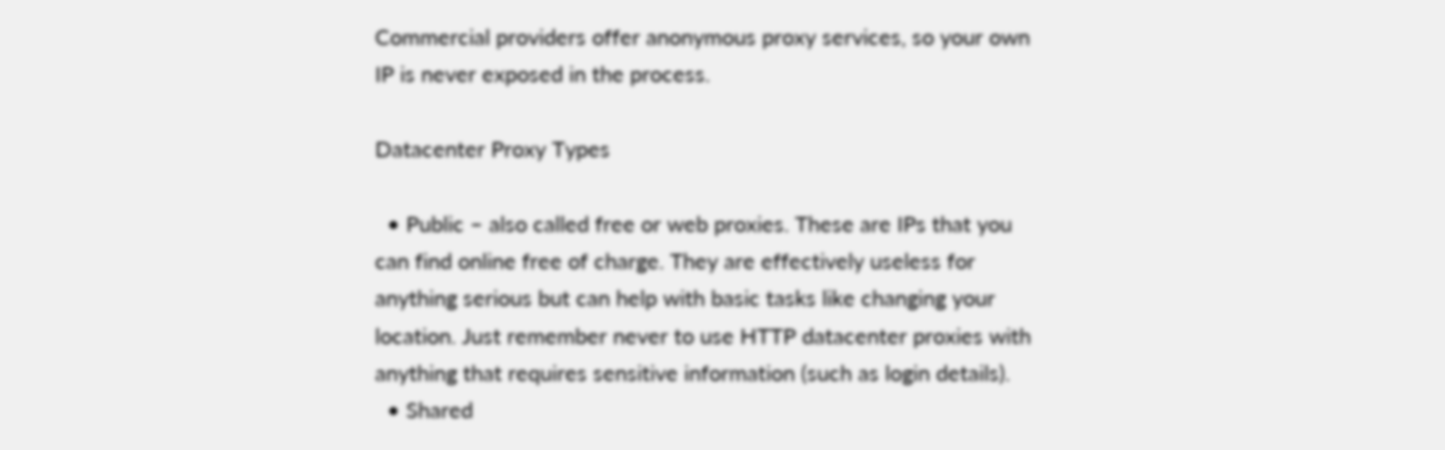Commercial providers offer anonymous proxy services, so your own IP is never exposed in the process.

Datacenter Proxy Types

  • Public – also called free or web proxies. These are IPs that you can find online free of charge. They are effectively useless for anything serious but can help with basic tasks like changing your location. Just remember never to use HTTP datacenter proxies with anything that requires sensitive information (such as login details).
  • Shared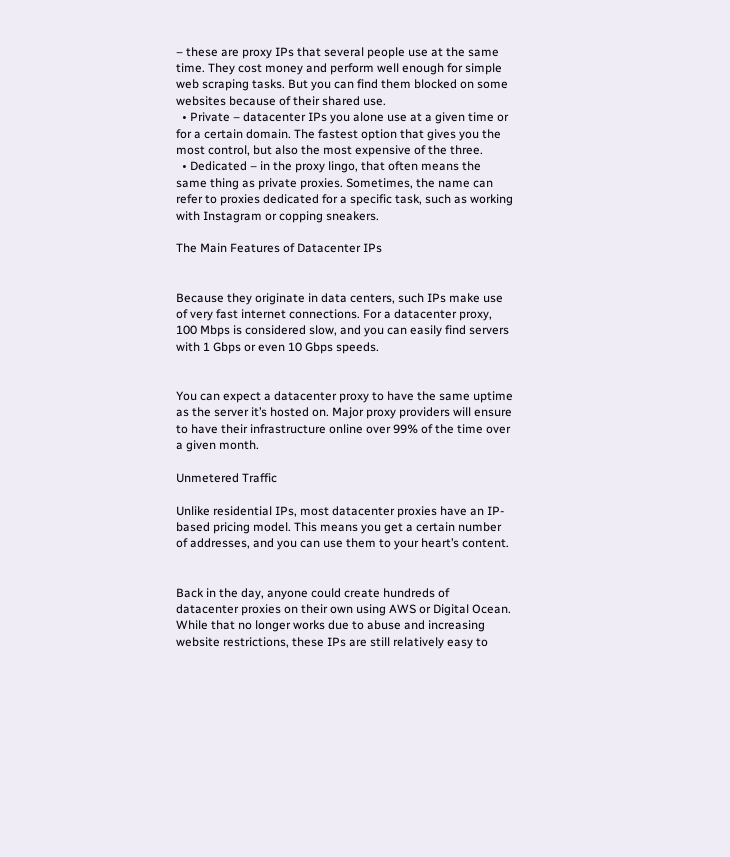– these are proxy IPs that several people use at the same time. They cost money and perform well enough for simple web scraping tasks. But you can find them blocked on some websites because of their shared use.
  • Private – datacenter IPs you alone use at a given time or for a certain domain. The fastest option that gives you the most control, but also the most expensive of the three.
  • Dedicated – in the proxy lingo, that often means the same thing as private proxies. Sometimes, the name can refer to proxies dedicated for a specific task, such as working with Instagram or copping sneakers.

The Main Features of Datacenter IPs


Because they originate in data centers, such IPs make use of very fast internet connections. For a datacenter proxy, 100 Mbps is considered slow, and you can easily find servers with 1 Gbps or even 10 Gbps speeds.


You can expect a datacenter proxy to have the same uptime as the server it’s hosted on. Major proxy providers will ensure to have their infrastructure online over 99% of the time over a given month.

Unmetered Traffic

Unlike residential IPs, most datacenter proxies have an IP-based pricing model. This means you get a certain number of addresses, and you can use them to your heart’s content.


Back in the day, anyone could create hundreds of datacenter proxies on their own using AWS or Digital Ocean. While that no longer works due to abuse and increasing website restrictions, these IPs are still relatively easy to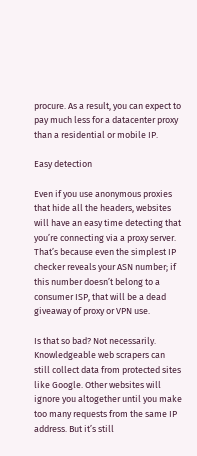procure. As a result, you can expect to pay much less for a datacenter proxy than a residential or mobile IP.

Easy detection

Even if you use anonymous proxies that hide all the headers, websites will have an easy time detecting that you’re connecting via a proxy server. That’s because even the simplest IP checker reveals your ASN number; if this number doesn’t belong to a consumer ISP, that will be a dead giveaway of proxy or VPN use.

Is that so bad? Not necessarily. Knowledgeable web scrapers can still collect data from protected sites like Google. Other websites will ignore you altogether until you make too many requests from the same IP address. But it’s still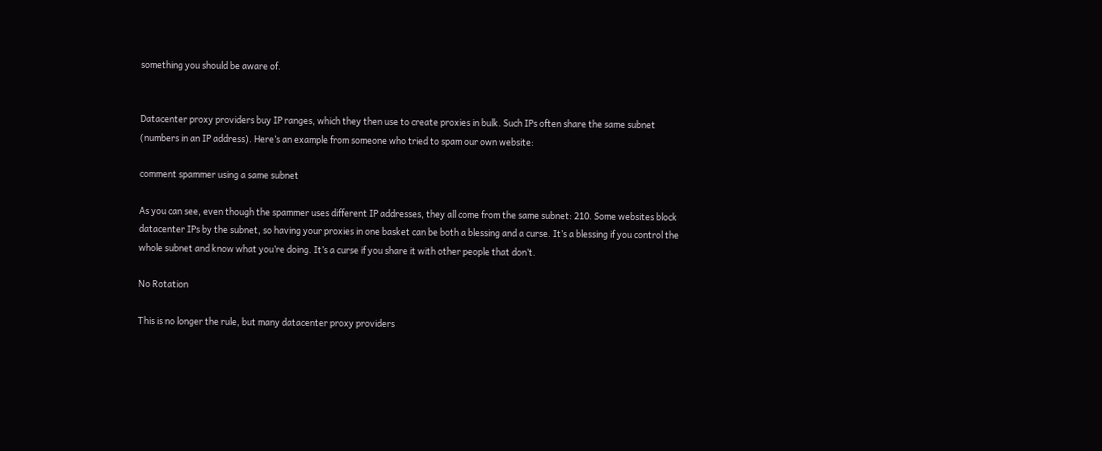something you should be aware of.


Datacenter proxy providers buy IP ranges, which they then use to create proxies in bulk. Such IPs often share the same subnet (numbers in an IP address). Here’s an example from someone who tried to spam our own website:

comment spammer using a same subnet

As you can see, even though the spammer uses different IP addresses, they all come from the same subnet: 210. Some websites block datacenter IPs by the subnet, so having your proxies in one basket can be both a blessing and a curse. It’s a blessing if you control the whole subnet and know what you’re doing. It’s a curse if you share it with other people that don’t.

No Rotation

This is no longer the rule, but many datacenter proxy providers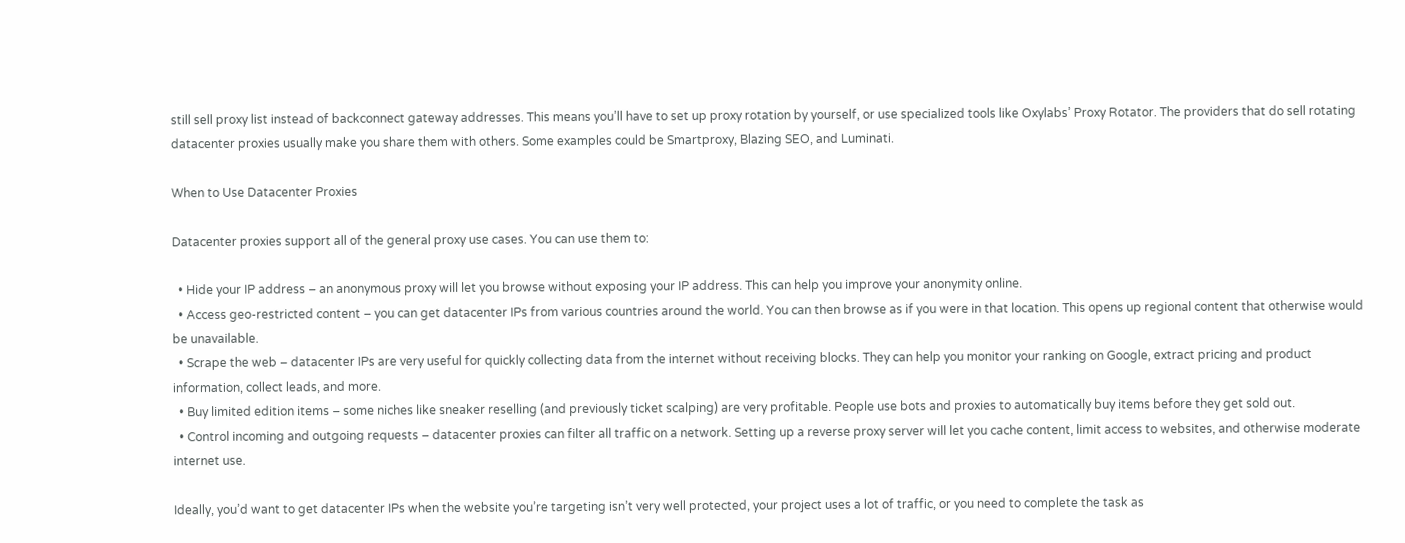still sell proxy list instead of backconnect gateway addresses. This means you’ll have to set up proxy rotation by yourself, or use specialized tools like Oxylabs’ Proxy Rotator. The providers that do sell rotating datacenter proxies usually make you share them with others. Some examples could be Smartproxy, Blazing SEO, and Luminati.

When to Use Datacenter Proxies

Datacenter proxies support all of the general proxy use cases. You can use them to:

  • Hide your IP address – an anonymous proxy will let you browse without exposing your IP address. This can help you improve your anonymity online.
  • Access geo-restricted content – you can get datacenter IPs from various countries around the world. You can then browse as if you were in that location. This opens up regional content that otherwise would be unavailable.
  • Scrape the web – datacenter IPs are very useful for quickly collecting data from the internet without receiving blocks. They can help you monitor your ranking on Google, extract pricing and product information, collect leads, and more.
  • Buy limited edition items – some niches like sneaker reselling (and previously ticket scalping) are very profitable. People use bots and proxies to automatically buy items before they get sold out.
  • Control incoming and outgoing requests – datacenter proxies can filter all traffic on a network. Setting up a reverse proxy server will let you cache content, limit access to websites, and otherwise moderate internet use.

Ideally, you’d want to get datacenter IPs when the website you’re targeting isn’t very well protected, your project uses a lot of traffic, or you need to complete the task as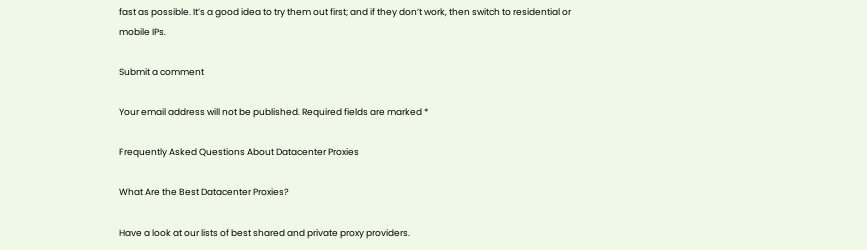fast as possible. It’s a good idea to try them out first; and if they don’t work, then switch to residential or mobile IPs.

Submit a comment

Your email address will not be published. Required fields are marked *

Frequently Asked Questions About Datacenter Proxies

What Are the Best Datacenter Proxies?

Have a look at our lists of best shared and private proxy providers.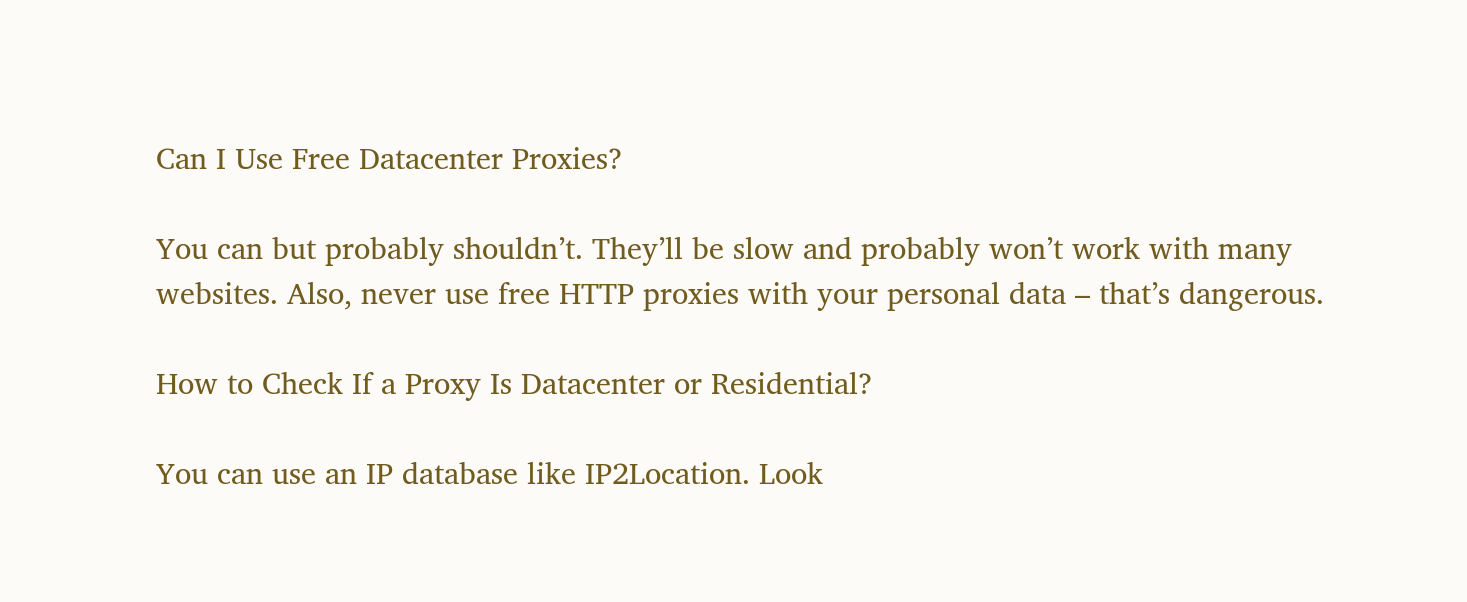Can I Use Free Datacenter Proxies?

You can but probably shouldn’t. They’ll be slow and probably won’t work with many websites. Also, never use free HTTP proxies with your personal data – that’s dangerous.

How to Check If a Proxy Is Datacenter or Residential?

You can use an IP database like IP2Location. Look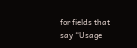for fields that say “Usage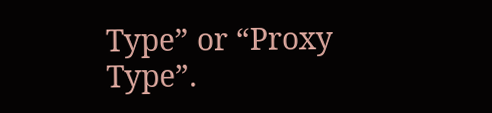Type” or “Proxy Type”.